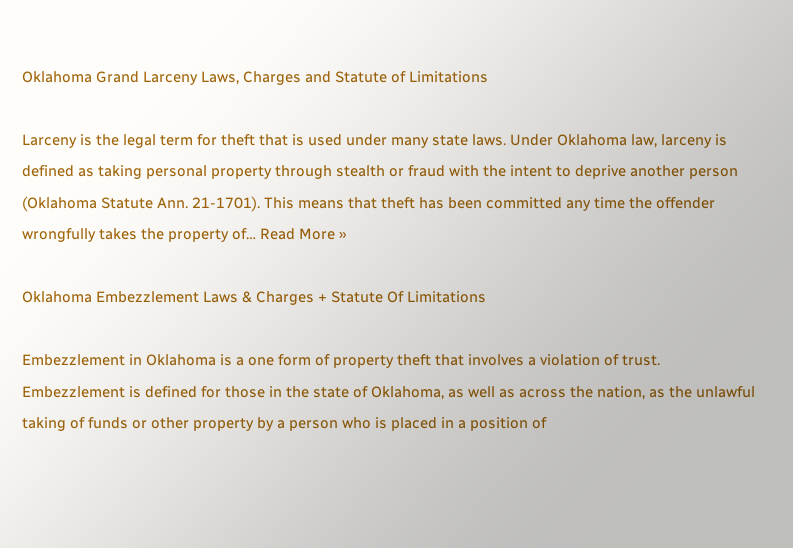Oklahoma Grand Larceny Laws, Charges and Statute of Limitations

Larceny is the legal term for theft that is used under many state laws. Under Oklahoma law, larceny is defined as taking personal property through stealth or fraud with the intent to deprive another person (Oklahoma Statute Ann. 21-1701). This means that theft has been committed any time the offender wrongfully takes the property of… Read More »

Oklahoma Embezzlement Laws & Charges + Statute Of Limitations

Embezzlement in Oklahoma is a one form of property theft that involves a violation of trust. Embezzlement is defined for those in the state of Oklahoma, as well as across the nation, as the unlawful taking of funds or other property by a person who is placed in a position of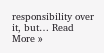responsibility over it, but… Read More »